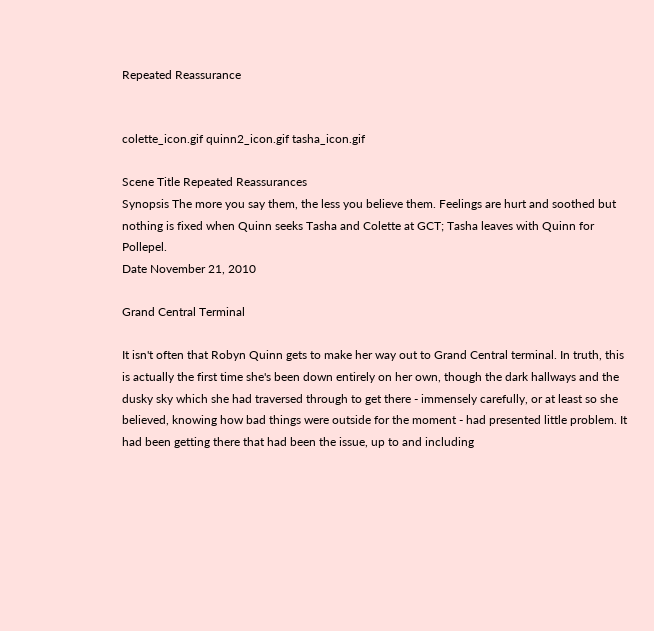Repeated Reassurance


colette_icon.gif quinn2_icon.gif tasha_icon.gif

Scene Title Repeated Reassurances
Synopsis The more you say them, the less you believe them. Feelings are hurt and soothed but nothing is fixed when Quinn seeks Tasha and Colette at GCT; Tasha leaves with Quinn for Pollepel.
Date November 21, 2010

Grand Central Terminal

It isn't often that Robyn Quinn gets to make her way out to Grand Central terminal. In truth, this is actually the first time she's been down entirely on her own, though the dark hallways and the dusky sky which she had traversed through to get there - immensely carefully, or at least so she believed, knowing how bad things were outside for the moment - had presented little problem. It had been getting there that had been the issue, up to and including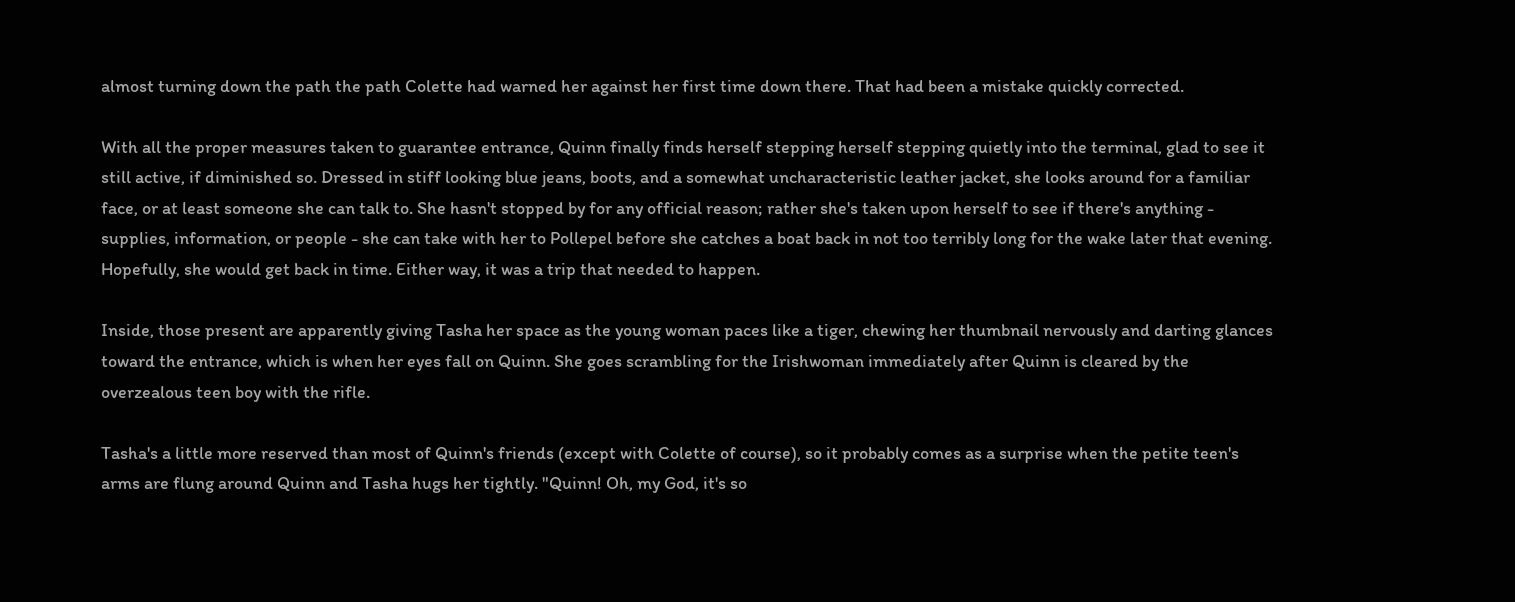almost turning down the path the path Colette had warned her against her first time down there. That had been a mistake quickly corrected.

With all the proper measures taken to guarantee entrance, Quinn finally finds herself stepping herself stepping quietly into the terminal, glad to see it still active, if diminished so. Dressed in stiff looking blue jeans, boots, and a somewhat uncharacteristic leather jacket, she looks around for a familiar face, or at least someone she can talk to. She hasn't stopped by for any official reason; rather she's taken upon herself to see if there's anything - supplies, information, or people - she can take with her to Pollepel before she catches a boat back in not too terribly long for the wake later that evening. Hopefully, she would get back in time. Either way, it was a trip that needed to happen.

Inside, those present are apparently giving Tasha her space as the young woman paces like a tiger, chewing her thumbnail nervously and darting glances toward the entrance, which is when her eyes fall on Quinn. She goes scrambling for the Irishwoman immediately after Quinn is cleared by the overzealous teen boy with the rifle.

Tasha's a little more reserved than most of Quinn's friends (except with Colette of course), so it probably comes as a surprise when the petite teen's arms are flung around Quinn and Tasha hugs her tightly. "Quinn! Oh, my God, it's so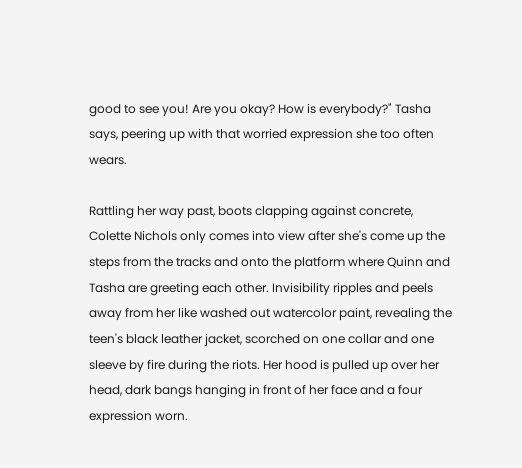good to see you! Are you okay? How is everybody?" Tasha says, peering up with that worried expression she too often wears.

Rattling her way past, boots clapping against concrete, Colette Nichols only comes into view after she's come up the steps from the tracks and onto the platform where Quinn and Tasha are greeting each other. Invisibility ripples and peels away from her like washed out watercolor paint, revealing the teen's black leather jacket, scorched on one collar and one sleeve by fire during the riots. Her hood is pulled up over her head, dark bangs hanging in front of her face and a four expression worn.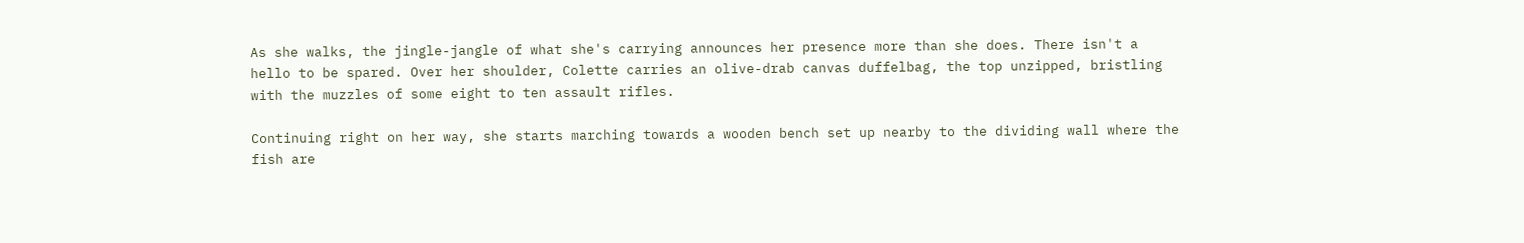As she walks, the jingle-jangle of what she's carrying announces her presence more than she does. There isn't a hello to be spared. Over her shoulder, Colette carries an olive-drab canvas duffelbag, the top unzipped, bristling with the muzzles of some eight to ten assault rifles.

Continuing right on her way, she starts marching towards a wooden bench set up nearby to the dividing wall where the fish are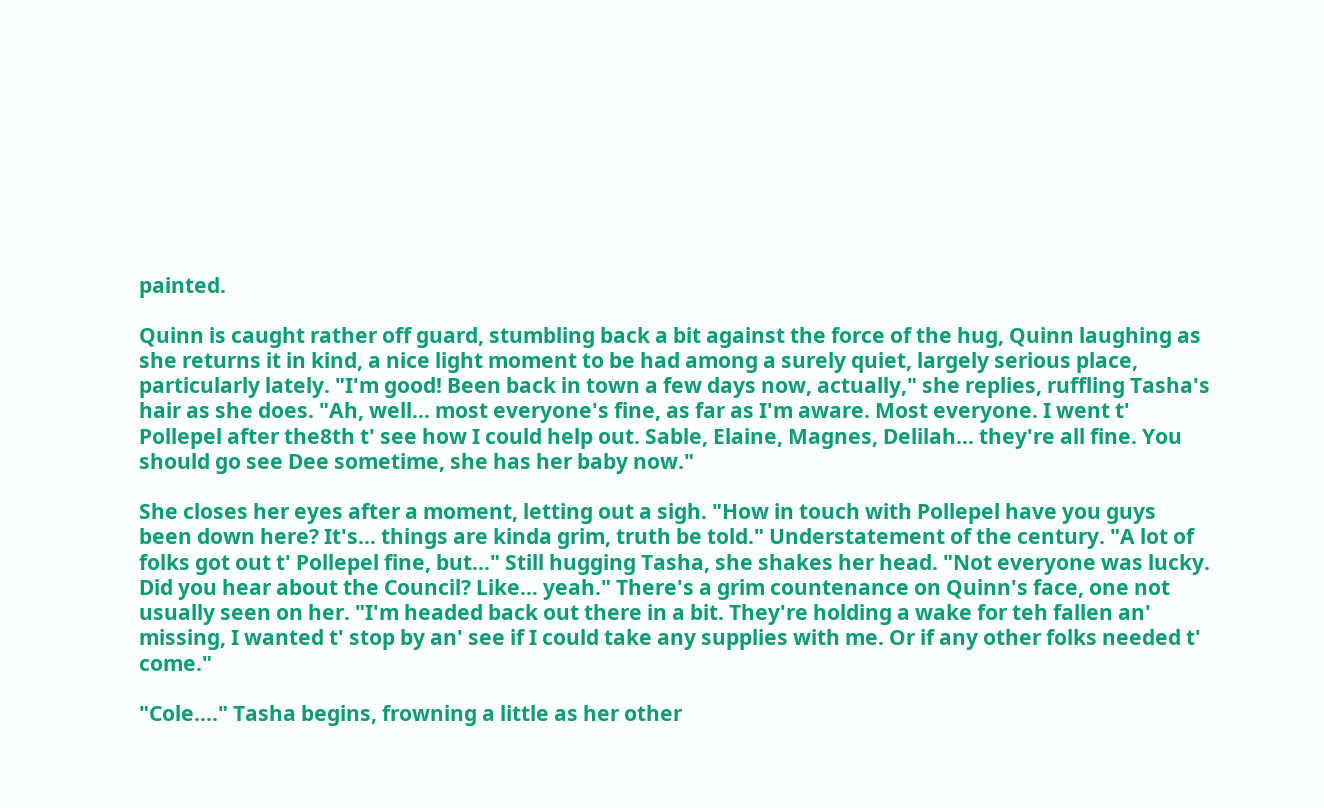painted.

Quinn is caught rather off guard, stumbling back a bit against the force of the hug, Quinn laughing as she returns it in kind, a nice light moment to be had among a surely quiet, largely serious place, particularly lately. "I'm good! Been back in town a few days now, actually," she replies, ruffling Tasha's hair as she does. "Ah, well… most everyone's fine, as far as I'm aware. Most everyone. I went t' Pollepel after the8th t' see how I could help out. Sable, Elaine, Magnes, Delilah… they're all fine. You should go see Dee sometime, she has her baby now."

She closes her eyes after a moment, letting out a sigh. "How in touch with Pollepel have you guys been down here? It's… things are kinda grim, truth be told." Understatement of the century. "A lot of folks got out t' Pollepel fine, but…" Still hugging Tasha, she shakes her head. "Not everyone was lucky. Did you hear about the Council? Like… yeah." There's a grim countenance on Quinn's face, one not usually seen on her. "I'm headed back out there in a bit. They're holding a wake for teh fallen an' missing, I wanted t' stop by an' see if I could take any supplies with me. Or if any other folks needed t' come."

"Cole…." Tasha begins, frowning a little as her other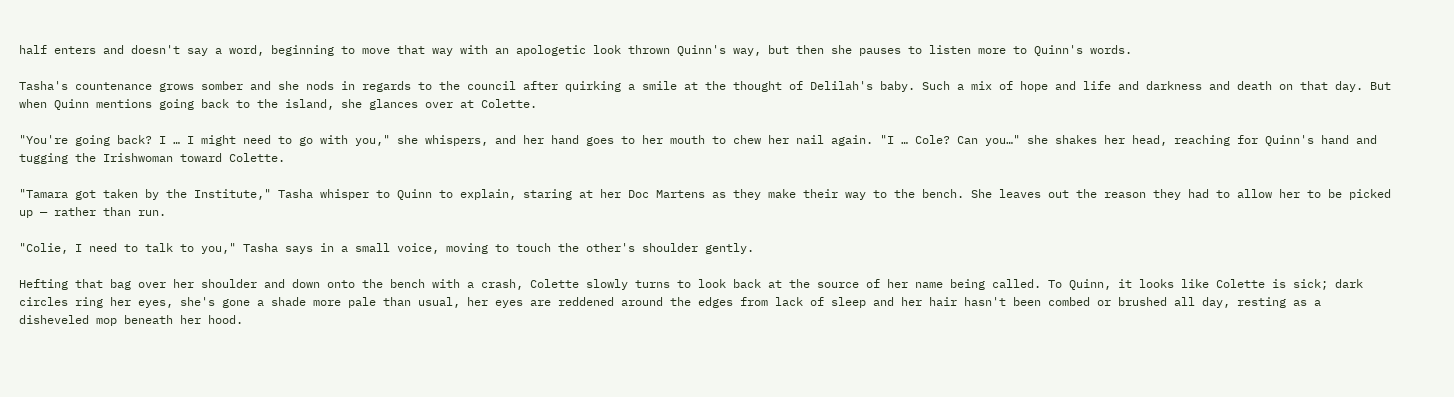half enters and doesn't say a word, beginning to move that way with an apologetic look thrown Quinn's way, but then she pauses to listen more to Quinn's words.

Tasha's countenance grows somber and she nods in regards to the council after quirking a smile at the thought of Delilah's baby. Such a mix of hope and life and darkness and death on that day. But when Quinn mentions going back to the island, she glances over at Colette.

"You're going back? I … I might need to go with you," she whispers, and her hand goes to her mouth to chew her nail again. "I … Cole? Can you…" she shakes her head, reaching for Quinn's hand and tugging the Irishwoman toward Colette.

"Tamara got taken by the Institute," Tasha whisper to Quinn to explain, staring at her Doc Martens as they make their way to the bench. She leaves out the reason they had to allow her to be picked up — rather than run.

"Colie, I need to talk to you," Tasha says in a small voice, moving to touch the other's shoulder gently.

Hefting that bag over her shoulder and down onto the bench with a crash, Colette slowly turns to look back at the source of her name being called. To Quinn, it looks like Colette is sick; dark circles ring her eyes, she's gone a shade more pale than usual, her eyes are reddened around the edges from lack of sleep and her hair hasn't been combed or brushed all day, resting as a disheveled mop beneath her hood.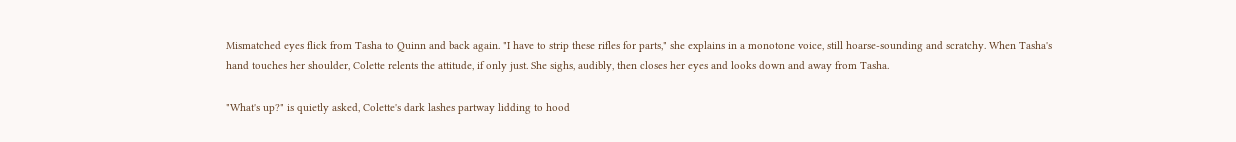Mismatched eyes flick from Tasha to Quinn and back again. "I have to strip these rifles for parts," she explains in a monotone voice, still hoarse-sounding and scratchy. When Tasha's hand touches her shoulder, Colette relents the attitude, if only just. She sighs, audibly, then closes her eyes and looks down and away from Tasha.

"What's up?" is quietly asked, Colette's dark lashes partway lidding to hood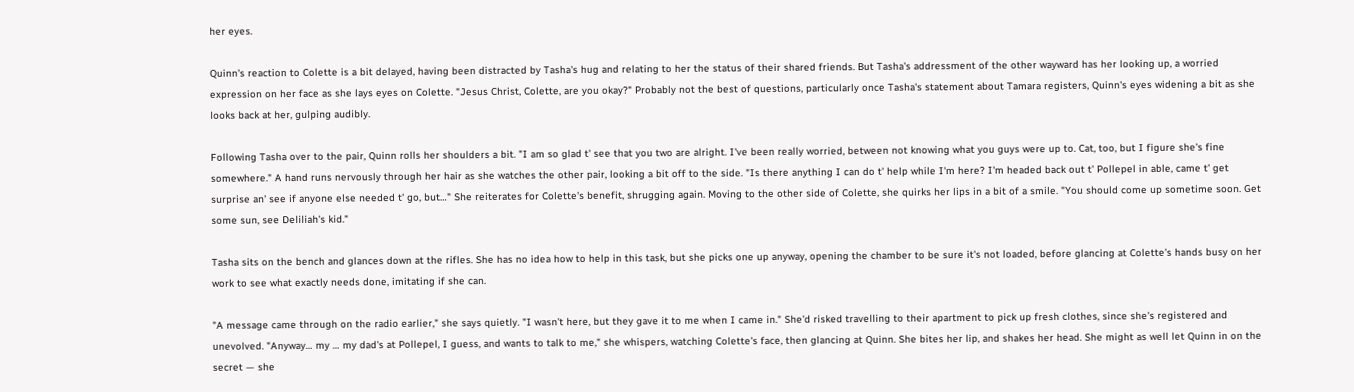her eyes.

Quinn's reaction to Colette is a bit delayed, having been distracted by Tasha's hug and relating to her the status of their shared friends. But Tasha's addressment of the other wayward has her looking up, a worried expression on her face as she lays eyes on Colette. "Jesus Christ, Colette, are you okay?" Probably not the best of questions, particularly once Tasha's statement about Tamara registers, Quinn's eyes widening a bit as she looks back at her, gulping audibly.

Following Tasha over to the pair, Quinn rolls her shoulders a bit. "I am so glad t' see that you two are alright. I've been really worried, between not knowing what you guys were up to. Cat, too, but I figure she's fine somewhere." A hand runs nervously through her hair as she watches the other pair, looking a bit off to the side. "Is there anything I can do t' help while I'm here? I'm headed back out t' Pollepel in able, came t' get surprise an' see if anyone else needed t' go, but…" She reiterates for Colette's benefit, shrugging again. Moving to the other side of Colette, she quirks her lips in a bit of a smile. "You should come up sometime soon. Get some sun, see Deliliah's kid."

Tasha sits on the bench and glances down at the rifles. She has no idea how to help in this task, but she picks one up anyway, opening the chamber to be sure it's not loaded, before glancing at Colette's hands busy on her work to see what exactly needs done, imitating if she can.

"A message came through on the radio earlier," she says quietly. "I wasn't here, but they gave it to me when I came in." She'd risked travelling to their apartment to pick up fresh clothes, since she's registered and unevolved. "Anyway… my … my dad's at Pollepel, I guess, and wants to talk to me," she whispers, watching Colette's face, then glancing at Quinn. She bites her lip, and shakes her head. She might as well let Quinn in on the secret — she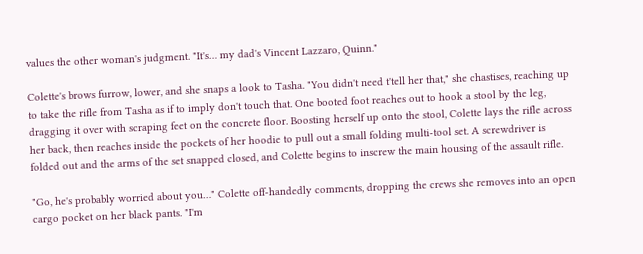values the other woman's judgment. "It's… my dad's Vincent Lazzaro, Quinn."

Colette's brows furrow, lower, and she snaps a look to Tasha. "You didn't need t'tell her that," she chastises, reaching up to take the rifle from Tasha as if to imply don't touch that. One booted foot reaches out to hook a stool by the leg, dragging it over with scraping feet on the concrete floor. Boosting herself up onto the stool, Colette lays the rifle across her back, then reaches inside the pockets of her hoodie to pull out a small folding multi-tool set. A screwdriver is folded out and the arms of the set snapped closed, and Colette begins to inscrew the main housing of the assault rifle.

"Go, he's probably worried about you…" Colette off-handedly comments, dropping the crews she removes into an open cargo pocket on her black pants. "I'm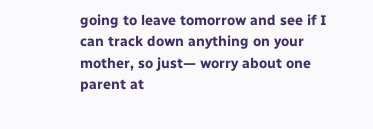going to leave tomorrow and see if I can track down anything on your mother, so just— worry about one parent at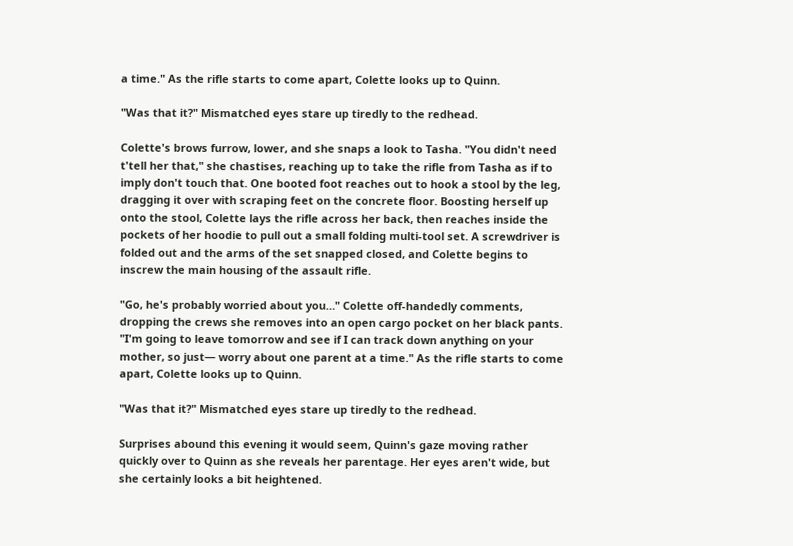a time." As the rifle starts to come apart, Colette looks up to Quinn.

"Was that it?" Mismatched eyes stare up tiredly to the redhead.

Colette's brows furrow, lower, and she snaps a look to Tasha. "You didn't need t'tell her that," she chastises, reaching up to take the rifle from Tasha as if to imply don't touch that. One booted foot reaches out to hook a stool by the leg, dragging it over with scraping feet on the concrete floor. Boosting herself up onto the stool, Colette lays the rifle across her back, then reaches inside the pockets of her hoodie to pull out a small folding multi-tool set. A screwdriver is folded out and the arms of the set snapped closed, and Colette begins to inscrew the main housing of the assault rifle.

"Go, he's probably worried about you…" Colette off-handedly comments, dropping the crews she removes into an open cargo pocket on her black pants. "I'm going to leave tomorrow and see if I can track down anything on your mother, so just— worry about one parent at a time." As the rifle starts to come apart, Colette looks up to Quinn.

"Was that it?" Mismatched eyes stare up tiredly to the redhead.

Surprises abound this evening it would seem, Quinn's gaze moving rather quickly over to Quinn as she reveals her parentage. Her eyes aren't wide, but she certainly looks a bit heightened.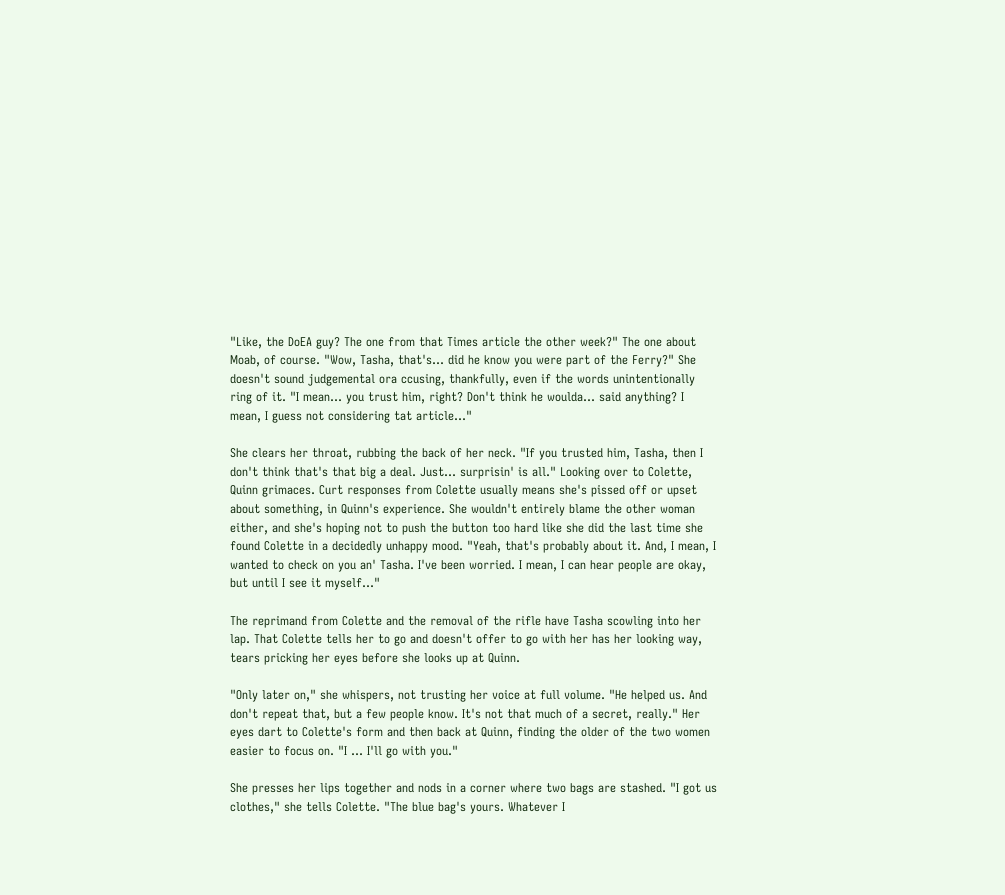"Like, the DoEA guy? The one from that Times article the other week?" The one about Moab, of course. "Wow, Tasha, that's… did he know you were part of the Ferry?" She doesn't sound judgemental ora ccusing, thankfully, even if the words unintentionally ring of it. "I mean… you trust him, right? Don't think he woulda… said anything? I mean, I guess not considering tat article…"

She clears her throat, rubbing the back of her neck. "If you trusted him, Tasha, then I don't think that's that big a deal. Just… surprisin' is all." Looking over to Colette, Quinn grimaces. Curt responses from Colette usually means she's pissed off or upset about something, in Quinn's experience. She wouldn't entirely blame the other woman either, and she's hoping not to push the button too hard like she did the last time she found Colette in a decidedly unhappy mood. "Yeah, that's probably about it. And, I mean, I wanted to check on you an' Tasha. I've been worried. I mean, I can hear people are okay, but until I see it myself…"

The reprimand from Colette and the removal of the rifle have Tasha scowling into her lap. That Colette tells her to go and doesn't offer to go with her has her looking way, tears pricking her eyes before she looks up at Quinn.

"Only later on," she whispers, not trusting her voice at full volume. "He helped us. And don't repeat that, but a few people know. It's not that much of a secret, really." Her eyes dart to Colette's form and then back at Quinn, finding the older of the two women easier to focus on. "I … I'll go with you."

She presses her lips together and nods in a corner where two bags are stashed. "I got us clothes," she tells Colette. "The blue bag's yours. Whatever I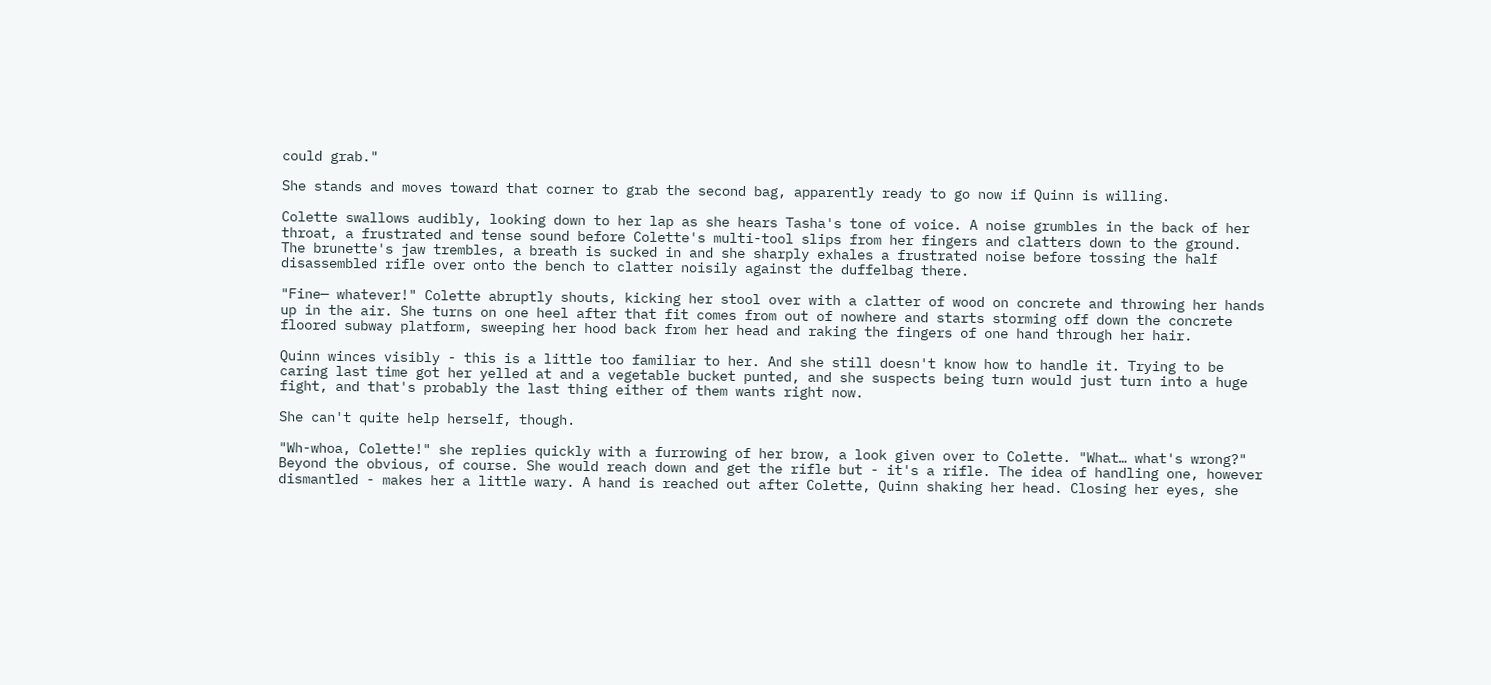could grab."

She stands and moves toward that corner to grab the second bag, apparently ready to go now if Quinn is willing.

Colette swallows audibly, looking down to her lap as she hears Tasha's tone of voice. A noise grumbles in the back of her throat, a frustrated and tense sound before Colette's multi-tool slips from her fingers and clatters down to the ground. The brunette's jaw trembles, a breath is sucked in and she sharply exhales a frustrated noise before tossing the half disassembled rifle over onto the bench to clatter noisily against the duffelbag there.

"Fine— whatever!" Colette abruptly shouts, kicking her stool over with a clatter of wood on concrete and throwing her hands up in the air. She turns on one heel after that fit comes from out of nowhere and starts storming off down the concrete floored subway platform, sweeping her hood back from her head and raking the fingers of one hand through her hair.

Quinn winces visibly - this is a little too familiar to her. And she still doesn't know how to handle it. Trying to be caring last time got her yelled at and a vegetable bucket punted, and she suspects being turn would just turn into a huge fight, and that's probably the last thing either of them wants right now.

She can't quite help herself, though.

"Wh-whoa, Colette!" she replies quickly with a furrowing of her brow, a look given over to Colette. "What… what's wrong?" Beyond the obvious, of course. She would reach down and get the rifle but - it's a rifle. The idea of handling one, however dismantled - makes her a little wary. A hand is reached out after Colette, Quinn shaking her head. Closing her eyes, she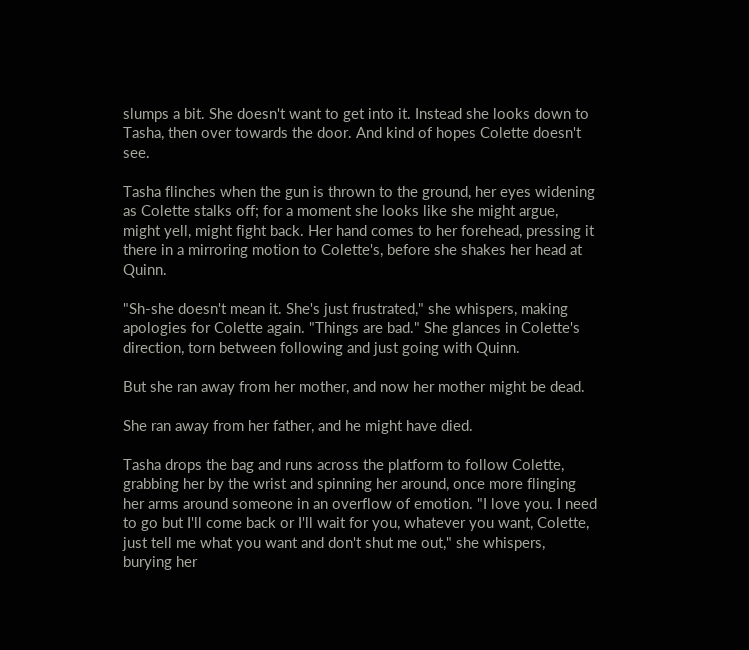slumps a bit. She doesn't want to get into it. Instead she looks down to Tasha, then over towards the door. And kind of hopes Colette doesn't see.

Tasha flinches when the gun is thrown to the ground, her eyes widening as Colette stalks off; for a moment she looks like she might argue, might yell, might fight back. Her hand comes to her forehead, pressing it there in a mirroring motion to Colette's, before she shakes her head at Quinn.

"Sh-she doesn't mean it. She's just frustrated," she whispers, making apologies for Colette again. "Things are bad." She glances in Colette's direction, torn between following and just going with Quinn.

But she ran away from her mother, and now her mother might be dead.

She ran away from her father, and he might have died.

Tasha drops the bag and runs across the platform to follow Colette, grabbing her by the wrist and spinning her around, once more flinging her arms around someone in an overflow of emotion. "I love you. I need to go but I'll come back or I'll wait for you, whatever you want, Colette, just tell me what you want and don't shut me out," she whispers, burying her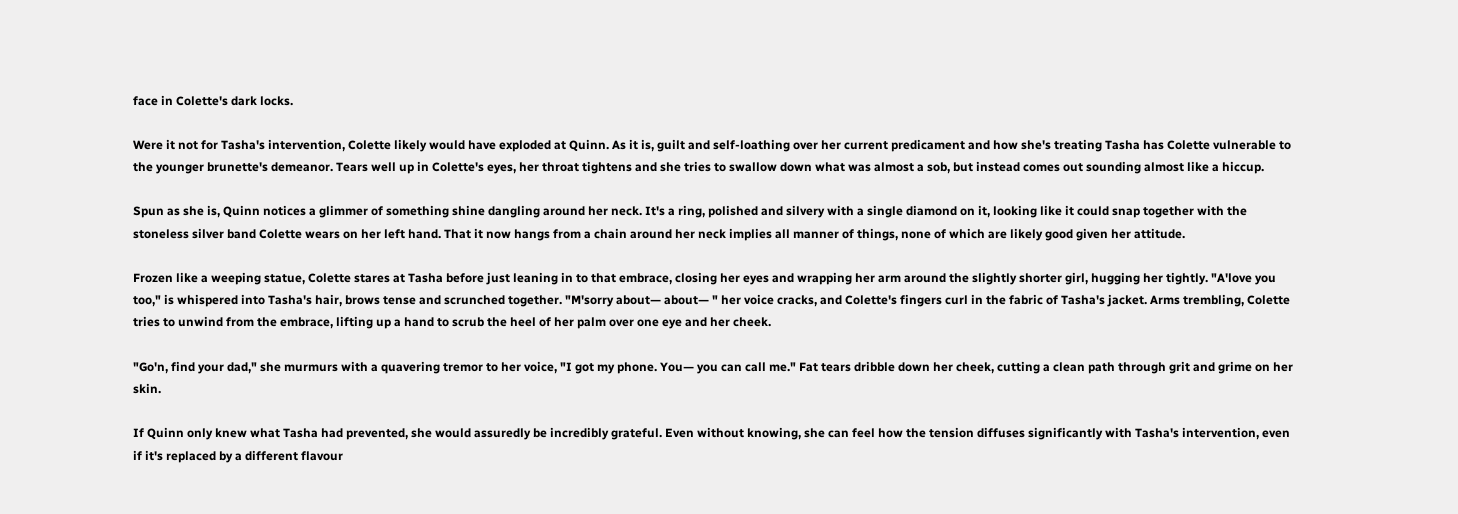face in Colette's dark locks.

Were it not for Tasha's intervention, Colette likely would have exploded at Quinn. As it is, guilt and self-loathing over her current predicament and how she's treating Tasha has Colette vulnerable to the younger brunette's demeanor. Tears well up in Colette's eyes, her throat tightens and she tries to swallow down what was almost a sob, but instead comes out sounding almost like a hiccup.

Spun as she is, Quinn notices a glimmer of something shine dangling around her neck. It's a ring, polished and silvery with a single diamond on it, looking like it could snap together with the stoneless silver band Colette wears on her left hand. That it now hangs from a chain around her neck implies all manner of things, none of which are likely good given her attitude.

Frozen like a weeping statue, Colette stares at Tasha before just leaning in to that embrace, closing her eyes and wrapping her arm around the slightly shorter girl, hugging her tightly. "A'love you too," is whispered into Tasha's hair, brows tense and scrunched together. "M'sorry about— about— " her voice cracks, and Colette's fingers curl in the fabric of Tasha's jacket. Arms trembling, Colette tries to unwind from the embrace, lifting up a hand to scrub the heel of her palm over one eye and her cheek.

"Go'n, find your dad," she murmurs with a quavering tremor to her voice, "I got my phone. You— you can call me." Fat tears dribble down her cheek, cutting a clean path through grit and grime on her skin.

If Quinn only knew what Tasha had prevented, she would assuredly be incredibly grateful. Even without knowing, she can feel how the tension diffuses significantly with Tasha's intervention, even if it's replaced by a different flavour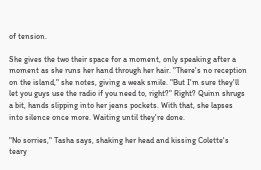of tension.

She gives the two their space for a moment, only speaking after a moment as she runs her hand through her hair. "There's no reception on the island," she notes, giving a weak smile. "But I'm sure they'll let you guys use the radio if you need to, right?" Right? Quinn shrugs a bit, hands slipping into her jeans pockets. With that, she lapses into silence once more. Waiting until they're done.

"No sorries," Tasha says, shaking her head and kissing Colette's teary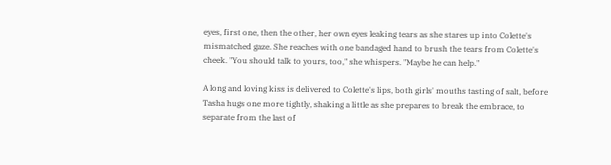eyes, first one, then the other, her own eyes leaking tears as she stares up into Colette's mismatched gaze. She reaches with one bandaged hand to brush the tears from Colette's cheek. "You should talk to yours, too," she whispers. "Maybe he can help."

A long and loving kiss is delivered to Colette's lips, both girls' mouths tasting of salt, before Tasha hugs one more tightly, shaking a little as she prepares to break the embrace, to separate from the last of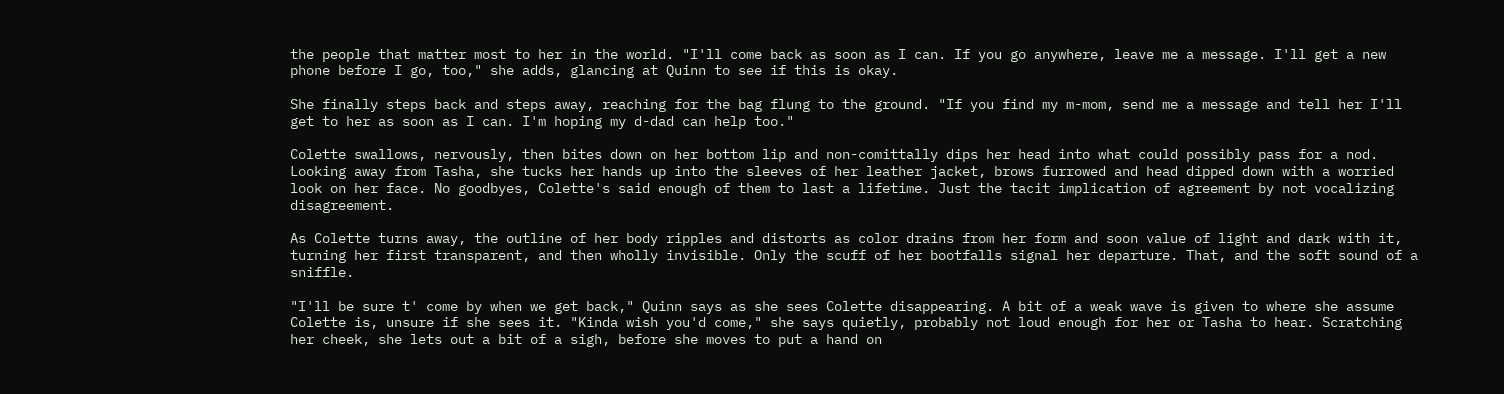the people that matter most to her in the world. "I'll come back as soon as I can. If you go anywhere, leave me a message. I'll get a new phone before I go, too," she adds, glancing at Quinn to see if this is okay.

She finally steps back and steps away, reaching for the bag flung to the ground. "If you find my m-mom, send me a message and tell her I'll get to her as soon as I can. I'm hoping my d-dad can help too."

Colette swallows, nervously, then bites down on her bottom lip and non-comittally dips her head into what could possibly pass for a nod. Looking away from Tasha, she tucks her hands up into the sleeves of her leather jacket, brows furrowed and head dipped down with a worried look on her face. No goodbyes, Colette's said enough of them to last a lifetime. Just the tacit implication of agreement by not vocalizing disagreement.

As Colette turns away, the outline of her body ripples and distorts as color drains from her form and soon value of light and dark with it, turning her first transparent, and then wholly invisible. Only the scuff of her bootfalls signal her departure. That, and the soft sound of a sniffle.

"I'll be sure t' come by when we get back," Quinn says as she sees Colette disappearing. A bit of a weak wave is given to where she assume Colette is, unsure if she sees it. "Kinda wish you'd come," she says quietly, probably not loud enough for her or Tasha to hear. Scratching her cheek, she lets out a bit of a sigh, before she moves to put a hand on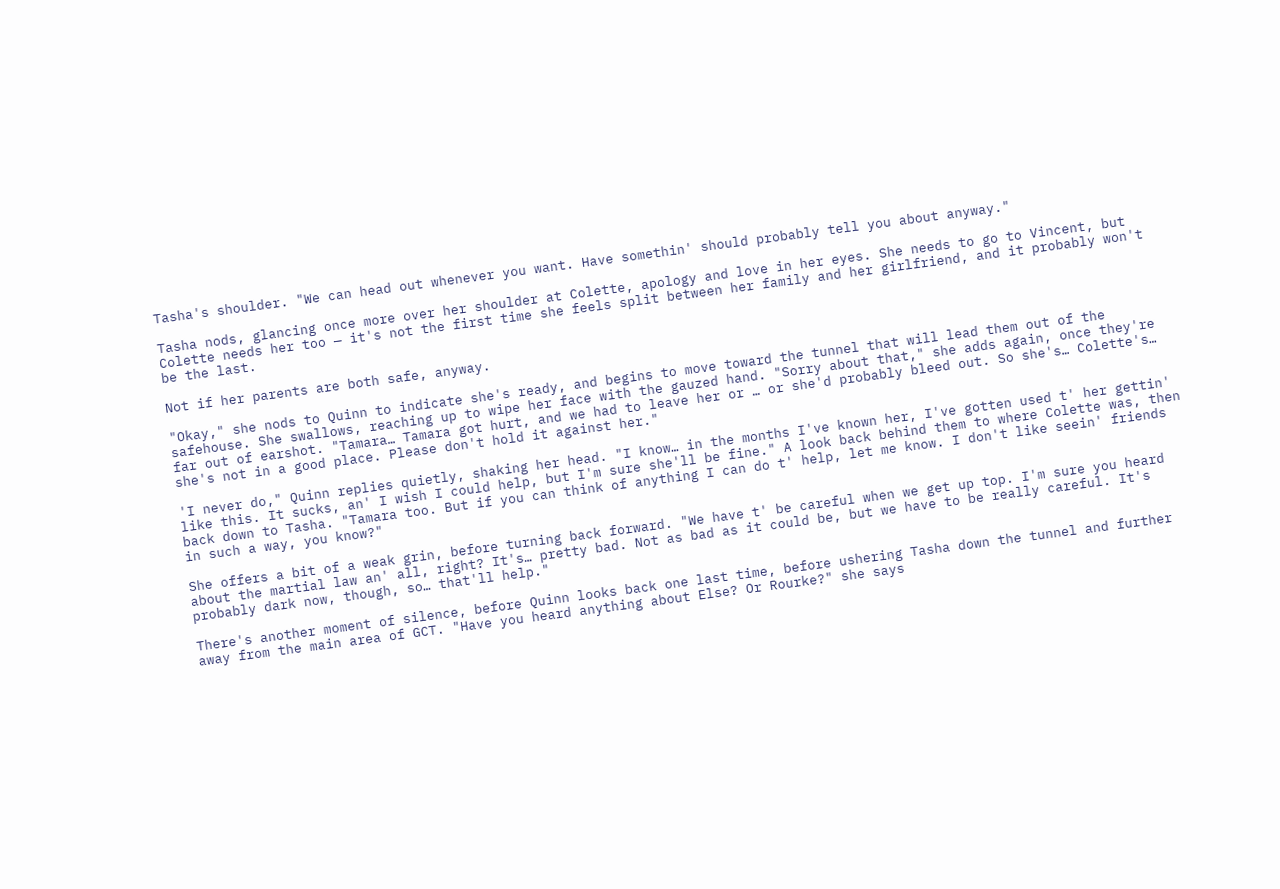Tasha's shoulder. "We can head out whenever you want. Have somethin' should probably tell you about anyway."

Tasha nods, glancing once more over her shoulder at Colette, apology and love in her eyes. She needs to go to Vincent, but Colette needs her too — it's not the first time she feels split between her family and her girlfriend, and it probably won't be the last.

Not if her parents are both safe, anyway.

"Okay," she nods to Quinn to indicate she's ready, and begins to move toward the tunnel that will lead them out of the safehouse. She swallows, reaching up to wipe her face with the gauzed hand. "Sorry about that," she adds again, once they're far out of earshot. "Tamara… Tamara got hurt, and we had to leave her or … or she'd probably bleed out. So she's… Colette's… she's not in a good place. Please don't hold it against her."

'I never do," Quinn replies quietly, shaking her head. "I know… in the months I've known her, I've gotten used t' her gettin' like this. It sucks, an' I wish I could help, but I'm sure she'll be fine." A look back behind them to where Colette was, then back down to Tasha. "Tamara too. But if you can think of anything I can do t' help, let me know. I don't like seein' friends in such a way, you know?"

She offers a bit of a weak grin, before turning back forward. "We have t' be careful when we get up top. I'm sure you heard about the martial law an' all, right? It's… pretty bad. Not as bad as it could be, but we have to be really careful. It's probably dark now, though, so… that'll help."

There's another moment of silence, before Quinn looks back one last time, before ushering Tasha down the tunnel and further away from the main area of GCT. "Have you heard anything about Else? Or Rourke?" she says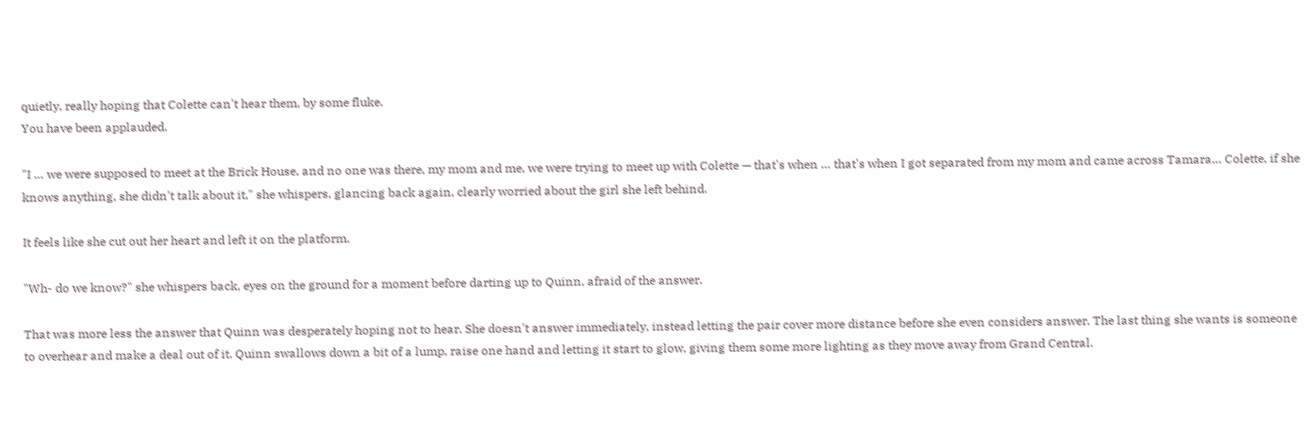quietly, really hoping that Colette can't hear them, by some fluke.
You have been applauded.

"I … we were supposed to meet at the Brick House, and no one was there, my mom and me, we were trying to meet up with Colette — that's when … that's when I got separated from my mom and came across Tamara… Colette, if she knows anything, she didn't talk about it," she whispers, glancing back again, clearly worried about the girl she left behind.

It feels like she cut out her heart and left it on the platform.

"Wh- do we know?" she whispers back, eyes on the ground for a moment before darting up to Quinn, afraid of the answer.

That was more less the answer that Quinn was desperately hoping not to hear. She doesn't answer immediately, instead letting the pair cover more distance before she even considers answer. The last thing she wants is someone to overhear and make a deal out of it. Quinn swallows down a bit of a lump, raise one hand and letting it start to glow, giving them some more lighting as they move away from Grand Central.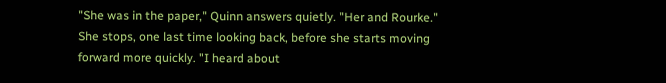"She was in the paper," Quinn answers quietly. "Her and Rourke." She stops, one last time looking back, before she starts moving forward more quickly. "I heard about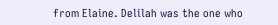from Elaine. Delilah was the one who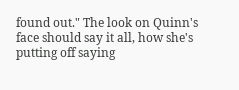found out." The look on Quinn's face should say it all, how she's putting off saying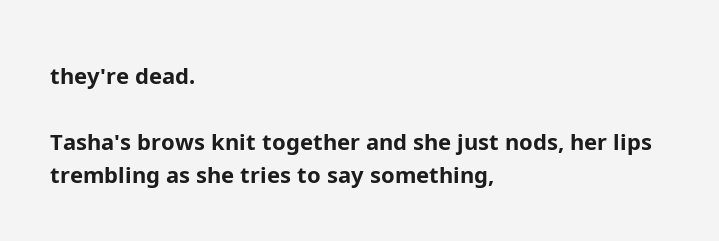they're dead.

Tasha's brows knit together and she just nods, her lips trembling as she tries to say something,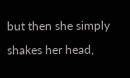but then she simply shakes her head,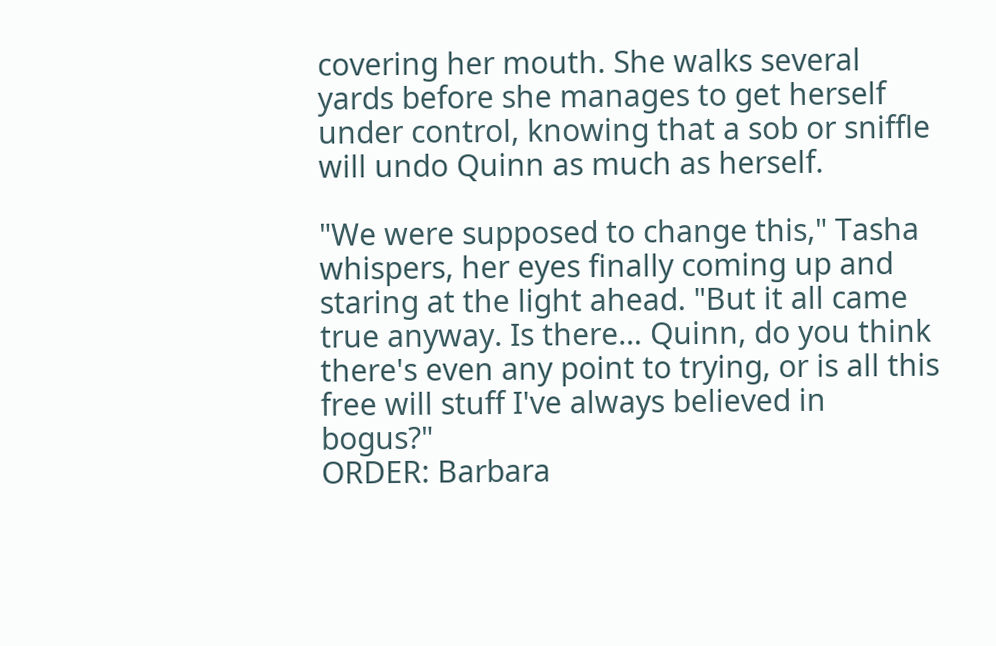covering her mouth. She walks several yards before she manages to get herself under control, knowing that a sob or sniffle will undo Quinn as much as herself.

"We were supposed to change this," Tasha whispers, her eyes finally coming up and staring at the light ahead. "But it all came true anyway. Is there… Quinn, do you think there's even any point to trying, or is all this free will stuff I've always believed in bogus?"
ORDER: Barbara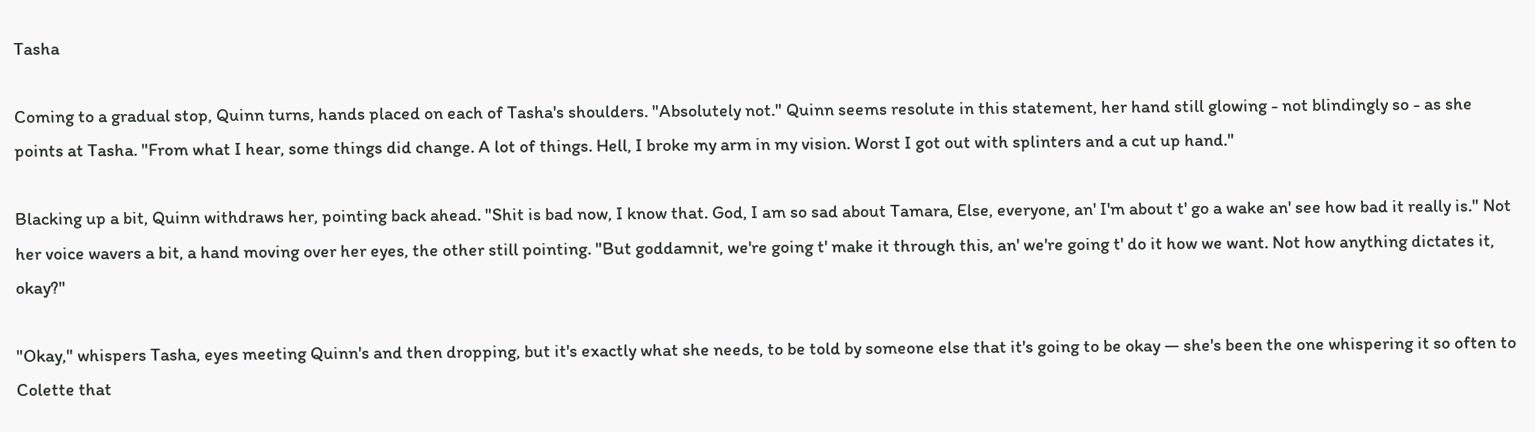Tasha

Coming to a gradual stop, Quinn turns, hands placed on each of Tasha's shoulders. "Absolutely not." Quinn seems resolute in this statement, her hand still glowing - not blindingly so - as she points at Tasha. "From what I hear, some things did change. A lot of things. Hell, I broke my arm in my vision. Worst I got out with splinters and a cut up hand."

Blacking up a bit, Quinn withdraws her, pointing back ahead. "Shit is bad now, I know that. God, I am so sad about Tamara, Else, everyone, an' I'm about t' go a wake an' see how bad it really is." Not her voice wavers a bit, a hand moving over her eyes, the other still pointing. "But goddamnit, we're going t' make it through this, an' we're going t' do it how we want. Not how anything dictates it, okay?"

"Okay," whispers Tasha, eyes meeting Quinn's and then dropping, but it's exactly what she needs, to be told by someone else that it's going to be okay — she's been the one whispering it so often to Colette that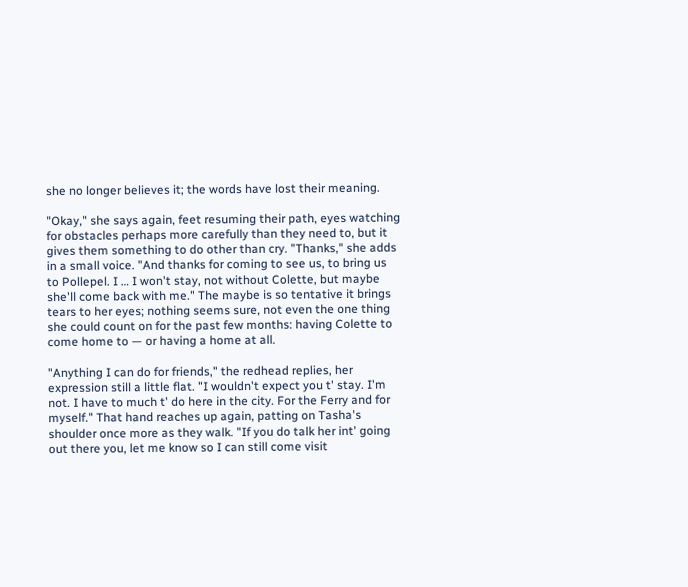she no longer believes it; the words have lost their meaning.

"Okay," she says again, feet resuming their path, eyes watching for obstacles perhaps more carefully than they need to, but it gives them something to do other than cry. "Thanks," she adds in a small voice. "And thanks for coming to see us, to bring us to Pollepel. I … I won't stay, not without Colette, but maybe she'll come back with me." The maybe is so tentative it brings tears to her eyes; nothing seems sure, not even the one thing she could count on for the past few months: having Colette to come home to — or having a home at all.

"Anything I can do for friends," the redhead replies, her expression still a little flat. "I wouldn't expect you t' stay. I'm not. I have to much t' do here in the city. For the Ferry and for myself." That hand reaches up again, patting on Tasha's shoulder once more as they walk. "If you do talk her int' going out there you, let me know so I can still come visit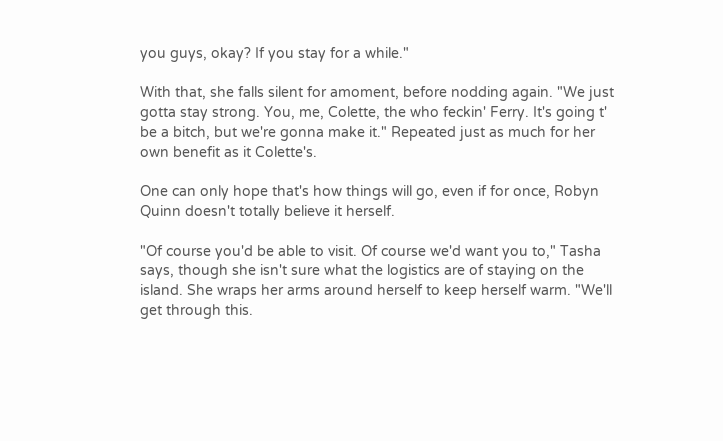you guys, okay? If you stay for a while."

With that, she falls silent for amoment, before nodding again. "We just gotta stay strong. You, me, Colette, the who feckin' Ferry. It's going t' be a bitch, but we're gonna make it." Repeated just as much for her own benefit as it Colette's.

One can only hope that's how things will go, even if for once, Robyn Quinn doesn't totally believe it herself.

"Of course you'd be able to visit. Of course we'd want you to," Tasha says, though she isn't sure what the logistics are of staying on the island. She wraps her arms around herself to keep herself warm. "We'll get through this.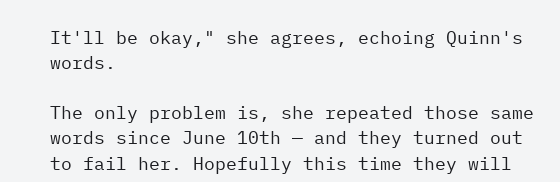It'll be okay," she agrees, echoing Quinn's words.

The only problem is, she repeated those same words since June 10th — and they turned out to fail her. Hopefully this time they will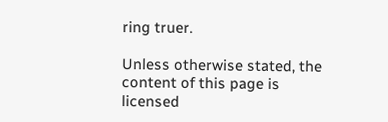ring truer.

Unless otherwise stated, the content of this page is licensed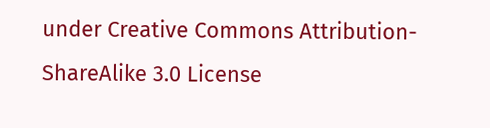under Creative Commons Attribution-ShareAlike 3.0 License